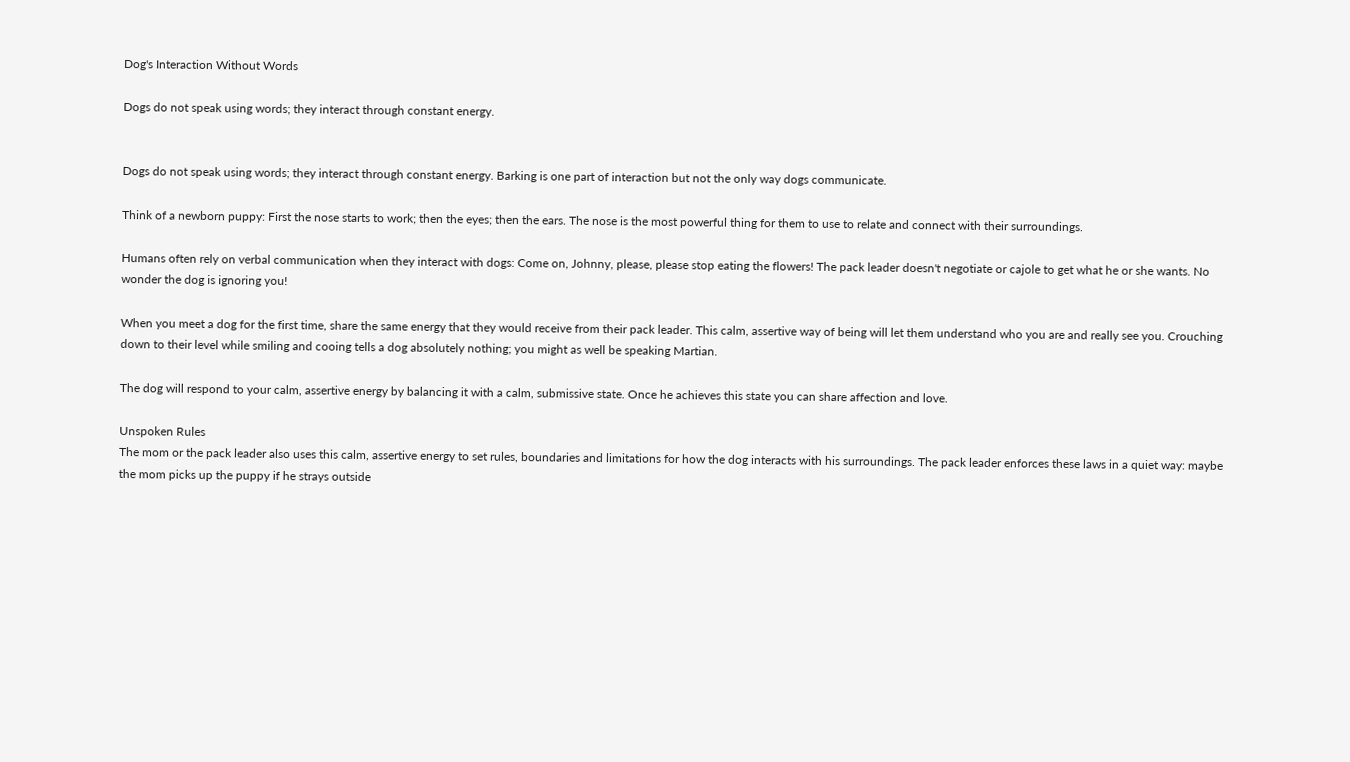Dog's Interaction Without Words

Dogs do not speak using words; they interact through constant energy.


Dogs do not speak using words; they interact through constant energy. Barking is one part of interaction but not the only way dogs communicate.

Think of a newborn puppy: First the nose starts to work; then the eyes; then the ears. The nose is the most powerful thing for them to use to relate and connect with their surroundings.

Humans often rely on verbal communication when they interact with dogs: Come on, Johnny, please, please stop eating the flowers! The pack leader doesn't negotiate or cajole to get what he or she wants. No wonder the dog is ignoring you!

When you meet a dog for the first time, share the same energy that they would receive from their pack leader. This calm, assertive way of being will let them understand who you are and really see you. Crouching down to their level while smiling and cooing tells a dog absolutely nothing; you might as well be speaking Martian.

The dog will respond to your calm, assertive energy by balancing it with a calm, submissive state. Once he achieves this state you can share affection and love.

Unspoken Rules
The mom or the pack leader also uses this calm, assertive energy to set rules, boundaries and limitations for how the dog interacts with his surroundings. The pack leader enforces these laws in a quiet way: maybe the mom picks up the puppy if he strays outside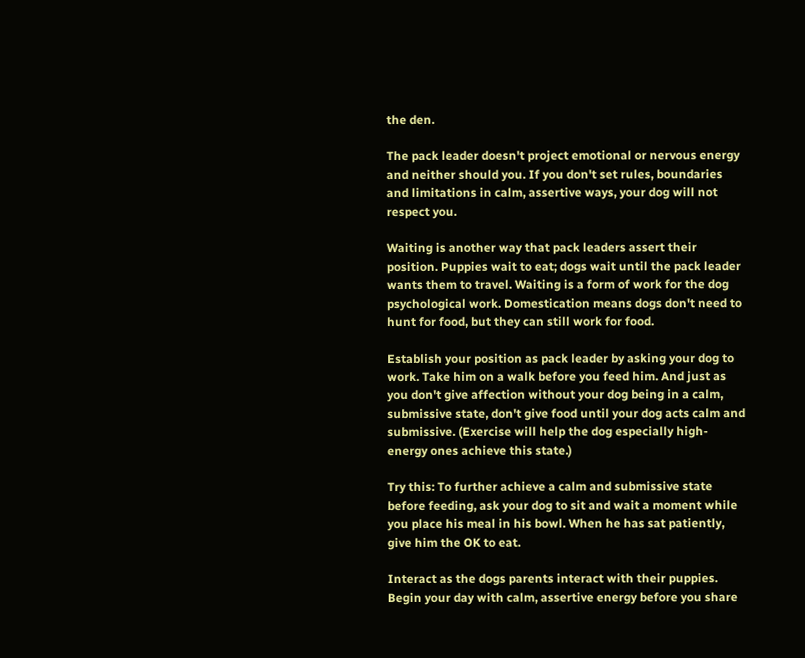the den.

The pack leader doesn't project emotional or nervous energy and neither should you. If you don't set rules, boundaries and limitations in calm, assertive ways, your dog will not respect you.

Waiting is another way that pack leaders assert their position. Puppies wait to eat; dogs wait until the pack leader wants them to travel. Waiting is a form of work for the dog psychological work. Domestication means dogs don't need to hunt for food, but they can still work for food.

Establish your position as pack leader by asking your dog to work. Take him on a walk before you feed him. And just as you don't give affection without your dog being in a calm, submissive state, don't give food until your dog acts calm and submissive. (Exercise will help the dog especially high-energy ones achieve this state.)

Try this: To further achieve a calm and submissive state before feeding, ask your dog to sit and wait a moment while you place his meal in his bowl. When he has sat patiently, give him the OK to eat.

Interact as the dogs parents interact with their puppies. Begin your day with calm, assertive energy before you share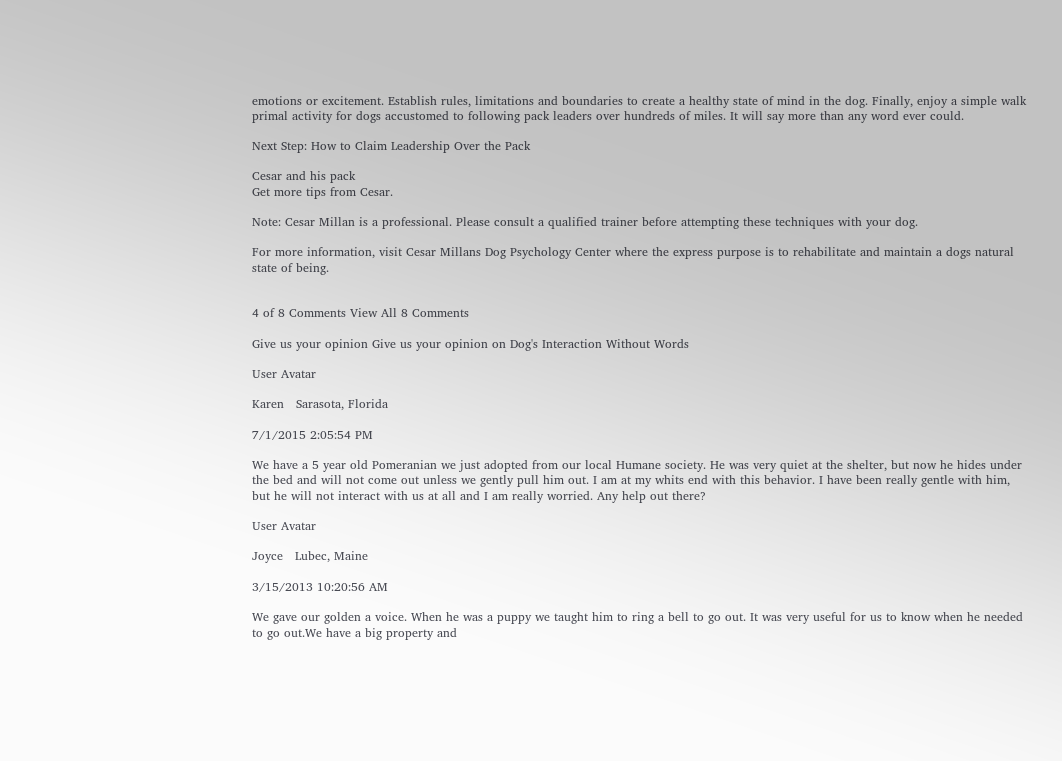emotions or excitement. Establish rules, limitations and boundaries to create a healthy state of mind in the dog. Finally, enjoy a simple walk primal activity for dogs accustomed to following pack leaders over hundreds of miles. It will say more than any word ever could.

Next Step: How to Claim Leadership Over the Pack

Cesar and his pack
Get more tips from Cesar.

Note: Cesar Millan is a professional. Please consult a qualified trainer before attempting these techniques with your dog.

For more information, visit Cesar Millans Dog Psychology Center where the express purpose is to rehabilitate and maintain a dogs natural state of being.


4 of 8 Comments View All 8 Comments

Give us your opinion Give us your opinion on Dog's Interaction Without Words

User Avatar

Karen   Sarasota, Florida

7/1/2015 2:05:54 PM

We have a 5 year old Pomeranian we just adopted from our local Humane society. He was very quiet at the shelter, but now he hides under the bed and will not come out unless we gently pull him out. I am at my whits end with this behavior. I have been really gentle with him, but he will not interact with us at all and I am really worried. Any help out there?

User Avatar

Joyce   Lubec, Maine

3/15/2013 10:20:56 AM

We gave our golden a voice. When he was a puppy we taught him to ring a bell to go out. It was very useful for us to know when he needed to go out.We have a big property and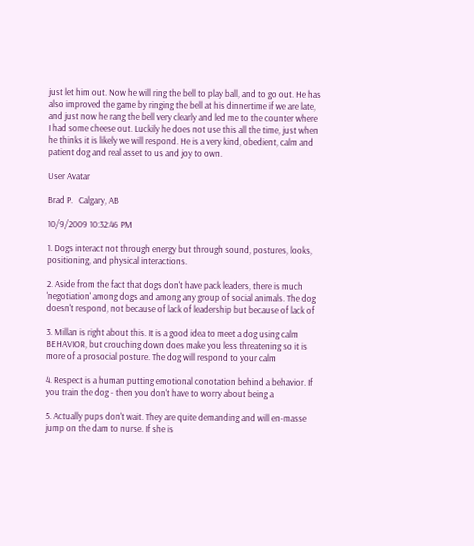just let him out. Now he will ring the bell to play ball, and to go out. He has also improved the game by ringing the bell at his dinnertime if we are late, and just now he rang the bell very clearly and led me to the counter where I had some cheese out. Luckily he does not use this all the time, just when he thinks it is likely we will respond. He is a very kind, obedient, calm and patient dog and real asset to us and joy to own.

User Avatar

Brad P.   Calgary, AB

10/9/2009 10:32:46 PM

1. Dogs interact not through energy but through sound, postures, looks, positioning, and physical interactions.

2. Aside from the fact that dogs don't have pack leaders, there is much 'negotiation' among dogs and among any group of social animals. The dog doesn't respond, not because of lack of leadership but because of lack of

3. Millan is right about this. It is a good idea to meet a dog using calm BEHAVIOR, but crouching down does make you less threatening so it is more of a prosocial posture. The dog will respond to your calm

4. Respect is a human putting emotional conotation behind a behavior. If you train the dog - then you don't have to worry about being a

5. Actually pups don't wait. They are quite demanding and will en-masse jump on the dam to nurse. If she is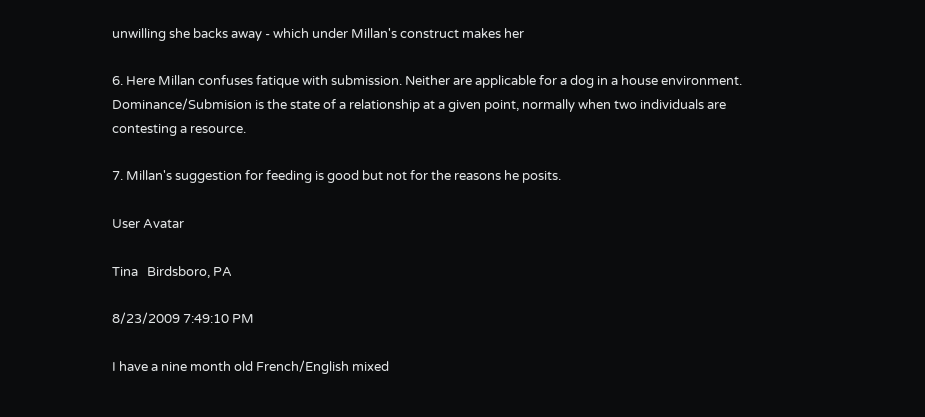unwilling she backs away - which under Millan's construct makes her

6. Here Millan confuses fatique with submission. Neither are applicable for a dog in a house environment. Dominance/Submision is the state of a relationship at a given point, normally when two individuals are contesting a resource.

7. Millan's suggestion for feeding is good but not for the reasons he posits.

User Avatar

Tina   Birdsboro, PA

8/23/2009 7:49:10 PM

I have a nine month old French/English mixed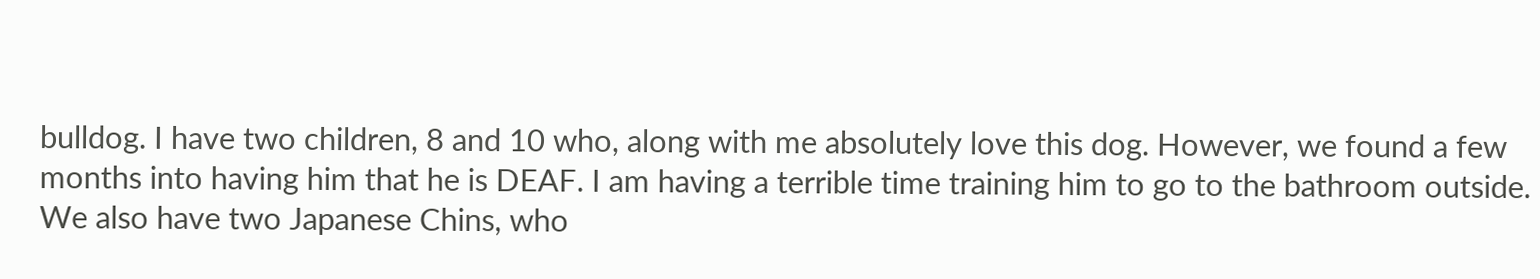bulldog. I have two children, 8 and 10 who, along with me absolutely love this dog. However, we found a few months into having him that he is DEAF. I am having a terrible time training him to go to the bathroom outside. We also have two Japanese Chins, who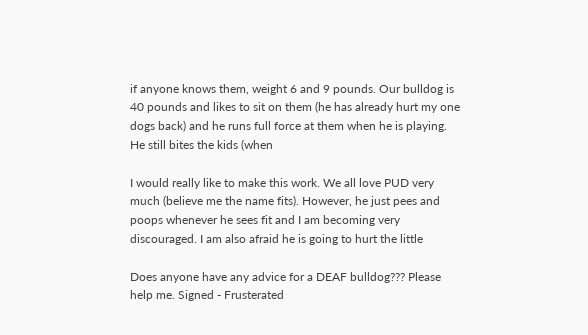if anyone knows them, weight 6 and 9 pounds. Our bulldog is 40 pounds and likes to sit on them (he has already hurt my one dogs back) and he runs full force at them when he is playing. He still bites the kids (when

I would really like to make this work. We all love PUD very much (believe me the name fits). However, he just pees and poops whenever he sees fit and I am becoming very discouraged. I am also afraid he is going to hurt the little

Does anyone have any advice for a DEAF bulldog??? Please help me. Signed - Frusterated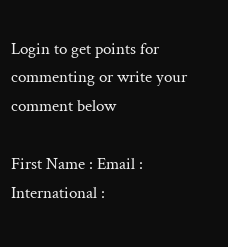Login to get points for commenting or write your comment below

First Name : Email :
International :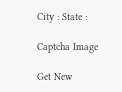City : State :

Captcha Image

Get New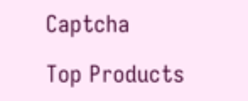Captcha

Top Products